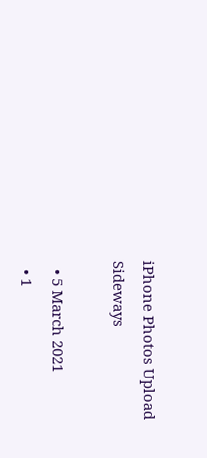iPhone Photos Upload Sideways

  • 5 March 2021
  • 1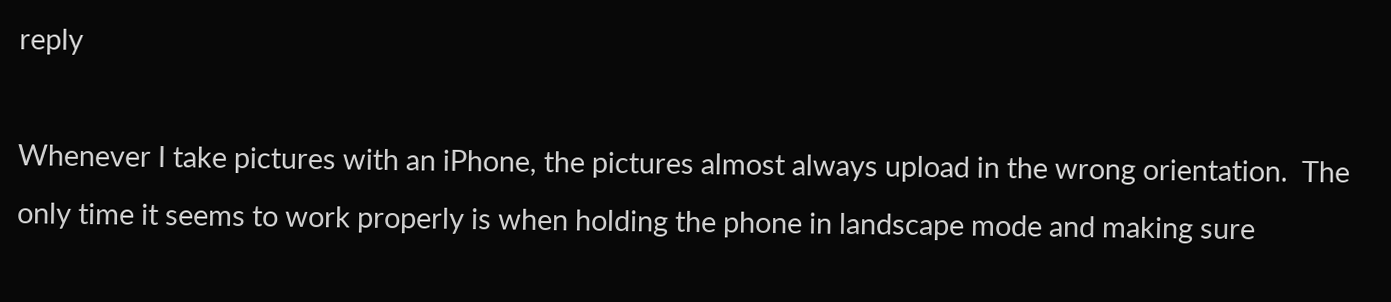reply

Whenever I take pictures with an iPhone, the pictures almost always upload in the wrong orientation.  The only time it seems to work properly is when holding the phone in landscape mode and making sure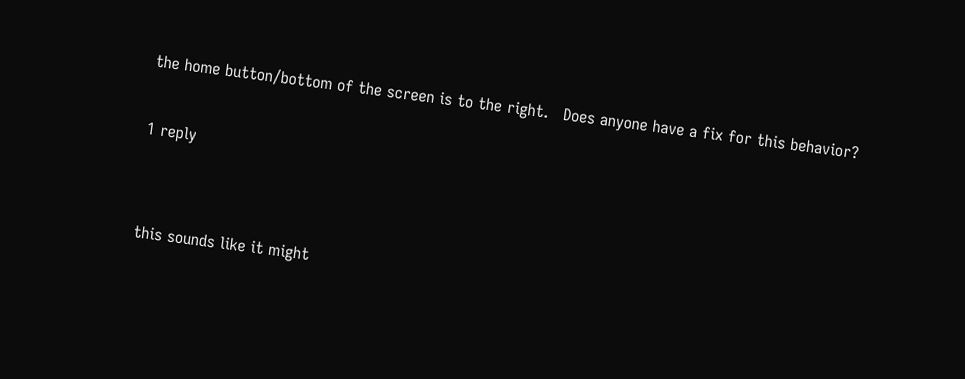the home button/bottom of the screen is to the right.   Does anyone have a fix for this behavior?

1 reply


this sounds like it might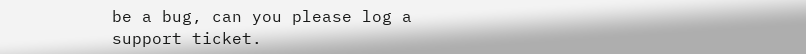be a bug, can you please log a support ticket.